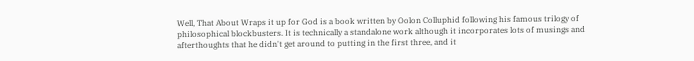Well, That About Wraps it up for God is a book written by Oolon Colluphid following his famous trilogy of philosophical blockbusters. It is technically a standalone work although it incorporates lots of musings and afterthoughts that he didn't get around to putting in the first three, and it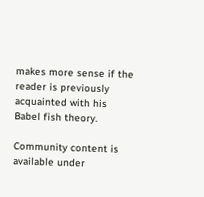makes more sense if the reader is previously acquainted with his Babel fish theory.

Community content is available under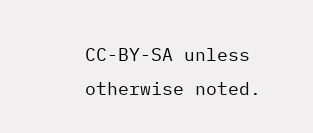CC-BY-SA unless otherwise noted.